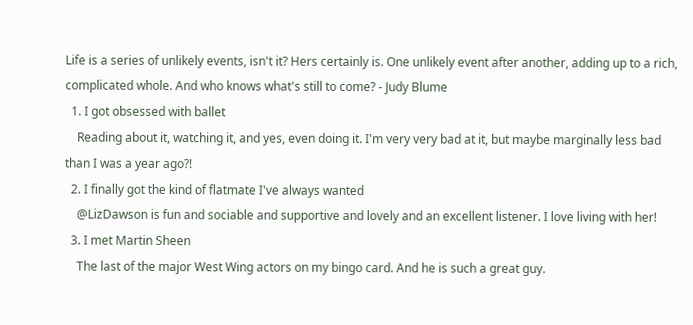Life is a series of unlikely events, isn't it? Hers certainly is. One unlikely event after another, adding up to a rich, complicated whole. And who knows what's still to come? - Judy Blume
  1. I got obsessed with ballet
    Reading about it, watching it, and yes, even doing it. I'm very very bad at it, but maybe marginally less bad than I was a year ago?!
  2. I finally got the kind of flatmate I've always wanted
    @LizDawson is fun and sociable and supportive and lovely and an excellent listener. I love living with her!
  3. I met Martin Sheen
    The last of the major West Wing actors on my bingo card. And he is such a great guy.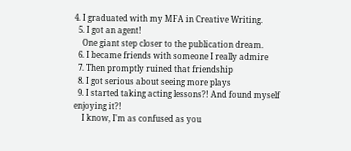4. I graduated with my MFA in Creative Writing.
  5. I got an agent!
    One giant step closer to the publication dream.
  6. I became friends with someone I really admire
  7. Then promptly ruined that friendship
  8. I got serious about seeing more plays
  9. I started taking acting lessons?! And found myself enjoying it?!
    I know, I'm as confused as you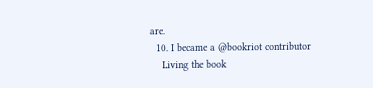are.
  10. I became a @bookriot contributor
    Living the book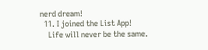nerd dream!
  11. I joined the List App!
    Life will never be the same.